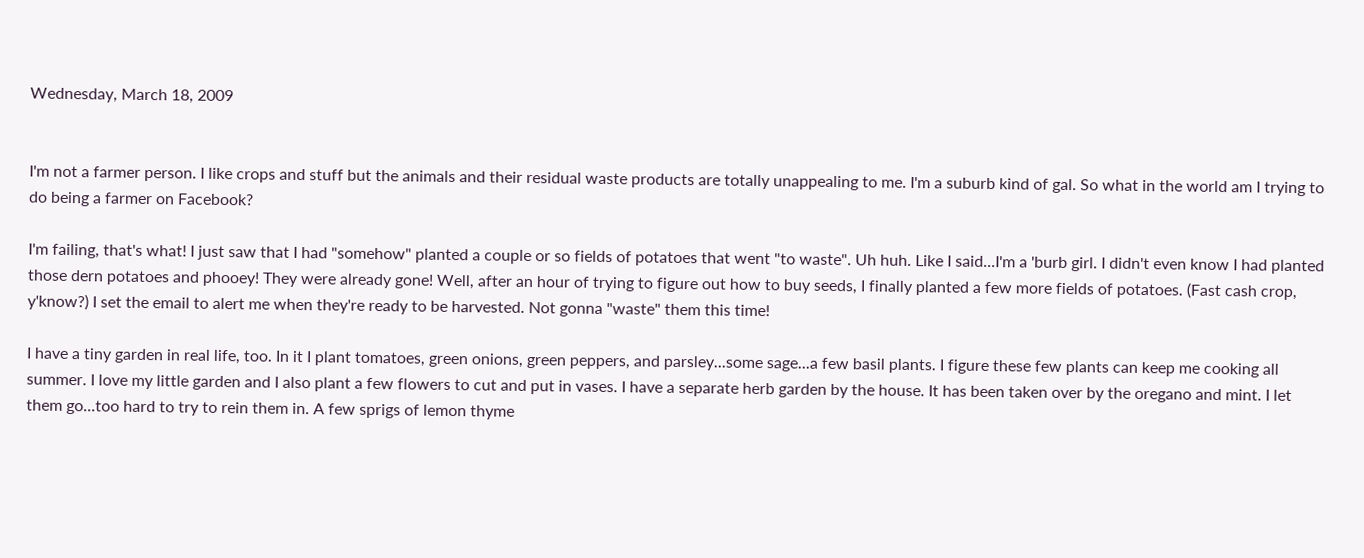Wednesday, March 18, 2009


I'm not a farmer person. I like crops and stuff but the animals and their residual waste products are totally unappealing to me. I'm a suburb kind of gal. So what in the world am I trying to do being a farmer on Facebook?

I'm failing, that's what! I just saw that I had "somehow" planted a couple or so fields of potatoes that went "to waste". Uh huh. Like I said...I'm a 'burb girl. I didn't even know I had planted those dern potatoes and phooey! They were already gone! Well, after an hour of trying to figure out how to buy seeds, I finally planted a few more fields of potatoes. (Fast cash crop, y'know?) I set the email to alert me when they're ready to be harvested. Not gonna "waste" them this time!

I have a tiny garden in real life, too. In it I plant tomatoes, green onions, green peppers, and parsley...some sage...a few basil plants. I figure these few plants can keep me cooking all summer. I love my little garden and I also plant a few flowers to cut and put in vases. I have a separate herb garden by the house. It has been taken over by the oregano and mint. I let them go...too hard to try to rein them in. A few sprigs of lemon thyme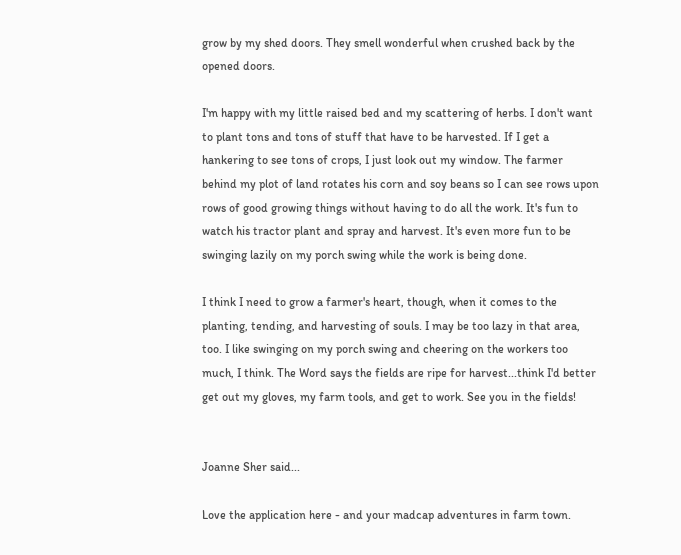grow by my shed doors. They smell wonderful when crushed back by the opened doors.

I'm happy with my little raised bed and my scattering of herbs. I don't want to plant tons and tons of stuff that have to be harvested. If I get a hankering to see tons of crops, I just look out my window. The farmer behind my plot of land rotates his corn and soy beans so I can see rows upon rows of good growing things without having to do all the work. It's fun to watch his tractor plant and spray and harvest. It's even more fun to be swinging lazily on my porch swing while the work is being done.

I think I need to grow a farmer's heart, though, when it comes to the planting, tending, and harvesting of souls. I may be too lazy in that area, too. I like swinging on my porch swing and cheering on the workers too much, I think. The Word says the fields are ripe for harvest...think I'd better get out my gloves, my farm tools, and get to work. See you in the fields!


Joanne Sher said...

Love the application here - and your madcap adventures in farm town.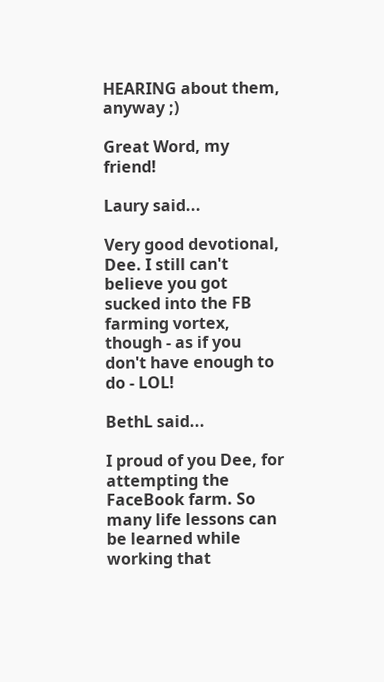HEARING about them, anyway ;)

Great Word, my friend!

Laury said...

Very good devotional, Dee. I still can't believe you got sucked into the FB farming vortex, though - as if you don't have enough to do - LOL!

BethL said...

I proud of you Dee, for attempting the FaceBook farm. So many life lessons can be learned while working that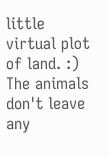little virtual plot of land. :) The animals don't leave any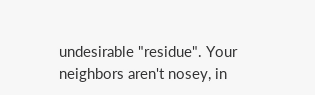undesirable "residue". Your neighbors aren't nosey, in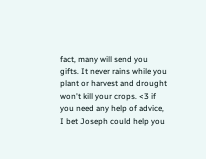fact, many will send you gifts. It never rains while you plant or harvest and drought won't kill your crops. <3 if you need any help of advice, I bet Joseph could help you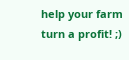help your farm turn a profit! ;)